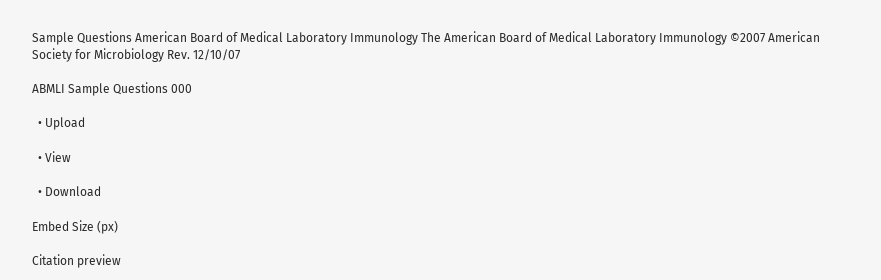Sample Questions American Board of Medical Laboratory Immunology The American Board of Medical Laboratory Immunology ©2007 American Society for Microbiology Rev. 12/10/07

ABMLI Sample Questions 000

  • Upload

  • View

  • Download

Embed Size (px)

Citation preview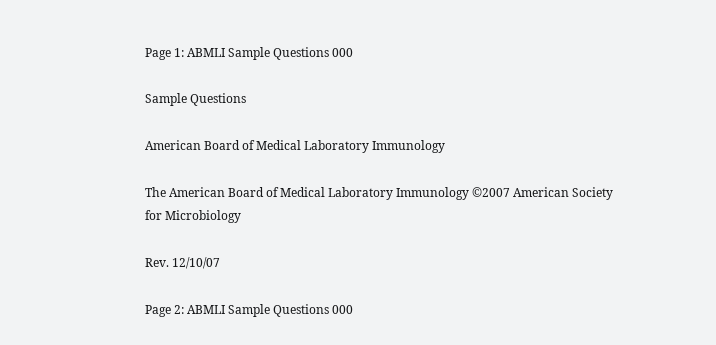Page 1: ABMLI Sample Questions 000

Sample Questions

American Board of Medical Laboratory Immunology

The American Board of Medical Laboratory Immunology ©2007 American Society for Microbiology

Rev. 12/10/07

Page 2: ABMLI Sample Questions 000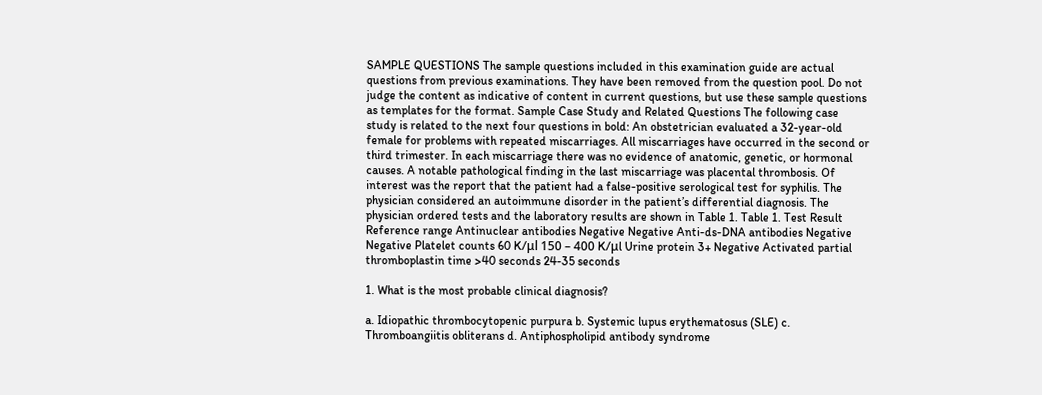SAMPLE QUESTIONS The sample questions included in this examination guide are actual questions from previous examinations. They have been removed from the question pool. Do not judge the content as indicative of content in current questions, but use these sample questions as templates for the format. Sample Case Study and Related Questions The following case study is related to the next four questions in bold: An obstetrician evaluated a 32-year-old female for problems with repeated miscarriages. All miscarriages have occurred in the second or third trimester. In each miscarriage there was no evidence of anatomic, genetic, or hormonal causes. A notable pathological finding in the last miscarriage was placental thrombosis. Of interest was the report that the patient had a false-positive serological test for syphilis. The physician considered an autoimmune disorder in the patient’s differential diagnosis. The physician ordered tests and the laboratory results are shown in Table 1. Table 1. Test Result Reference range Antinuclear antibodies Negative Negative Anti-ds-DNA antibodies Negative Negative Platelet counts 60 K/μl 150 – 400 K/μl Urine protein 3+ Negative Activated partial thromboplastin time >40 seconds 24-35 seconds

1. What is the most probable clinical diagnosis?

a. Idiopathic thrombocytopenic purpura b. Systemic lupus erythematosus (SLE) c. Thromboangiitis obliterans d. Antiphospholipid antibody syndrome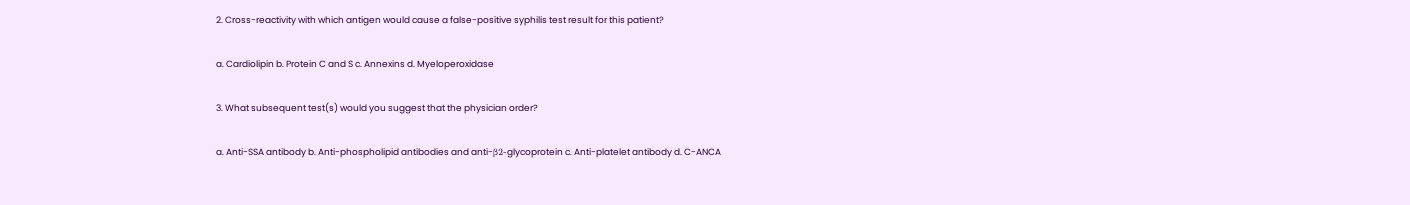2. Cross-reactivity with which antigen would cause a false-positive syphilis test result for this patient?

a. Cardiolipin b. Protein C and S c. Annexins d. Myeloperoxidase

3. What subsequent test(s) would you suggest that the physician order?

a. Anti-SSA antibody b. Anti-phospholipid antibodies and anti-β2-glycoprotein c. Anti-platelet antibody d. C-ANCA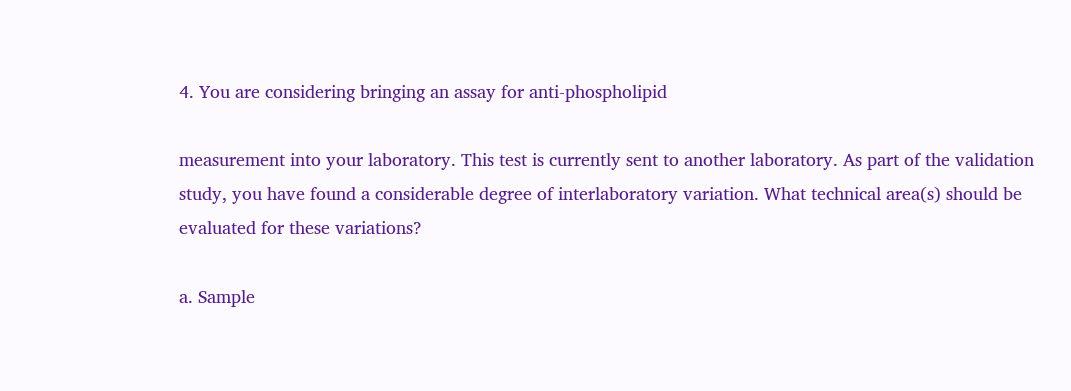4. You are considering bringing an assay for anti-phospholipid

measurement into your laboratory. This test is currently sent to another laboratory. As part of the validation study, you have found a considerable degree of interlaboratory variation. What technical area(s) should be evaluated for these variations?

a. Sample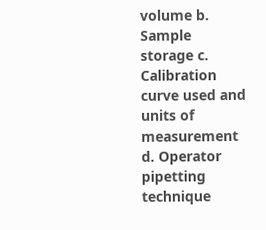volume b. Sample storage c. Calibration curve used and units of measurement d. Operator pipetting technique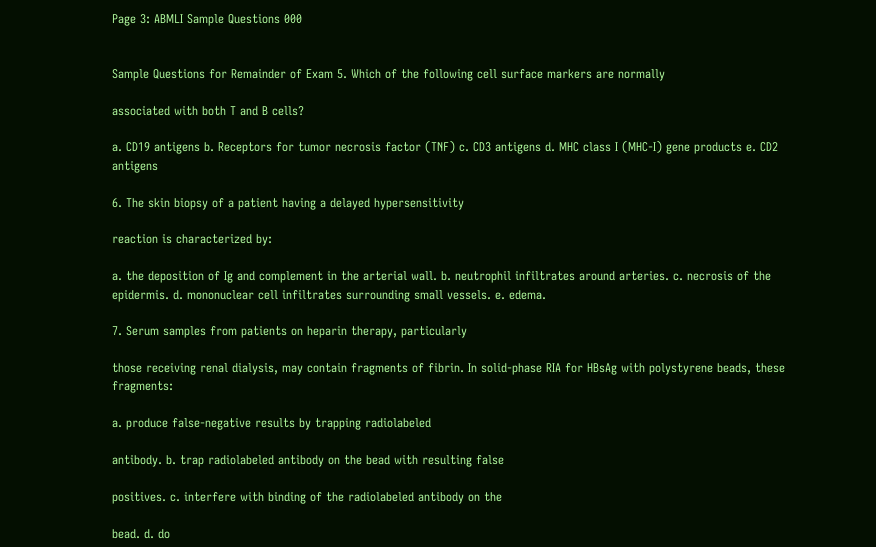Page 3: ABMLI Sample Questions 000


Sample Questions for Remainder of Exam 5. Which of the following cell surface markers are normally

associated with both T and B cells?

a. CD19 antigens b. Receptors for tumor necrosis factor (TNF) c. CD3 antigens d. MHC class I (MHC-I) gene products e. CD2 antigens

6. The skin biopsy of a patient having a delayed hypersensitivity

reaction is characterized by:

a. the deposition of Ig and complement in the arterial wall. b. neutrophil infiltrates around arteries. c. necrosis of the epidermis. d. mononuclear cell infiltrates surrounding small vessels. e. edema.

7. Serum samples from patients on heparin therapy, particularly

those receiving renal dialysis, may contain fragments of fibrin. In solid-phase RIA for HBsAg with polystyrene beads, these fragments:

a. produce false-negative results by trapping radiolabeled

antibody. b. trap radiolabeled antibody on the bead with resulting false

positives. c. interfere with binding of the radiolabeled antibody on the

bead. d. do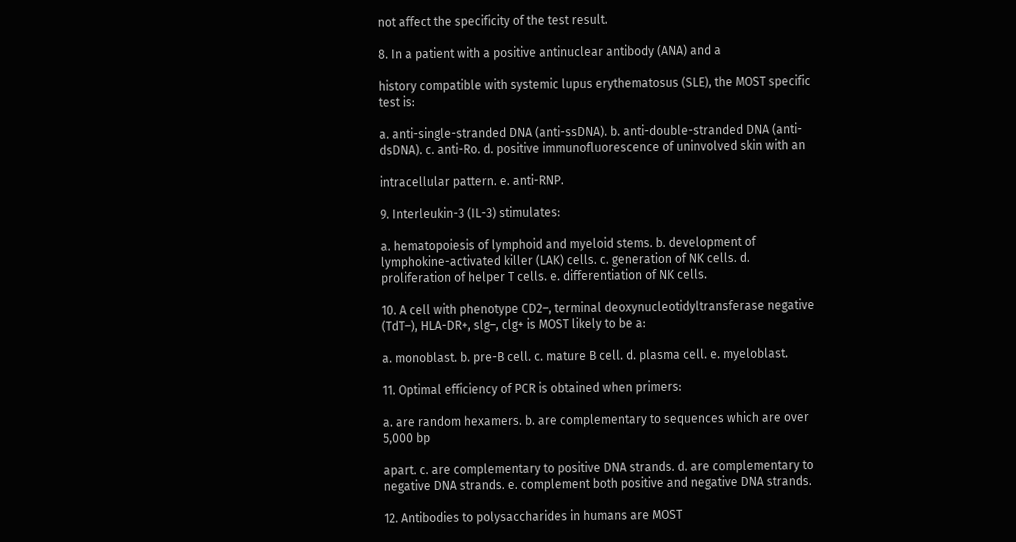not affect the specificity of the test result.

8. In a patient with a positive antinuclear antibody (ANA) and a

history compatible with systemic lupus erythematosus (SLE), the MOST specific test is:

a. anti-single-stranded DNA (anti-ssDNA). b. anti-double-stranded DNA (anti-dsDNA). c. anti-Ro. d. positive immunofluorescence of uninvolved skin with an

intracellular pattern. e. anti-RNP.

9. Interleukin-3 (IL-3) stimulates:

a. hematopoiesis of lymphoid and myeloid stems. b. development of lymphokine-activated killer (LAK) cells. c. generation of NK cells. d. proliferation of helper T cells. e. differentiation of NK cells.

10. A cell with phenotype CD2–, terminal deoxynucleotidyltransferase negative (TdT–), HLA-DR+, slg–, clg+ is MOST likely to be a:

a. monoblast. b. pre-B cell. c. mature B cell. d. plasma cell. e. myeloblast.

11. Optimal efficiency of PCR is obtained when primers:

a. are random hexamers. b. are complementary to sequences which are over 5,000 bp

apart. c. are complementary to positive DNA strands. d. are complementary to negative DNA strands. e. complement both positive and negative DNA strands.

12. Antibodies to polysaccharides in humans are MOST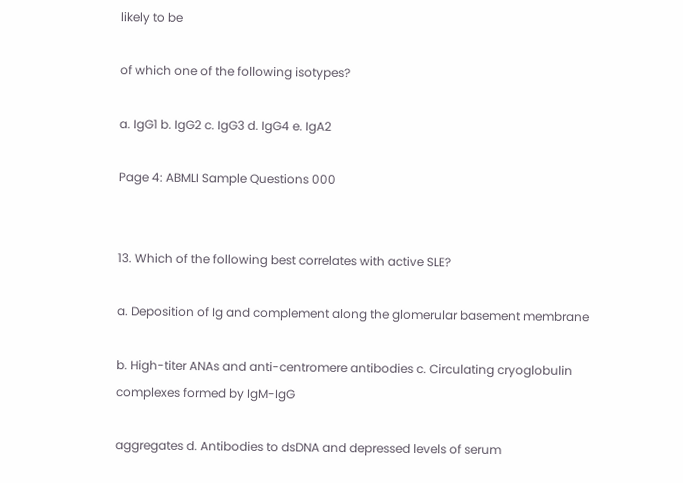likely to be

of which one of the following isotypes?

a. IgG1 b. IgG2 c. IgG3 d. IgG4 e. IgA2

Page 4: ABMLI Sample Questions 000


13. Which of the following best correlates with active SLE?

a. Deposition of Ig and complement along the glomerular basement membrane

b. High-titer ANAs and anti-centromere antibodies c. Circulating cryoglobulin complexes formed by IgM-IgG

aggregates d. Antibodies to dsDNA and depressed levels of serum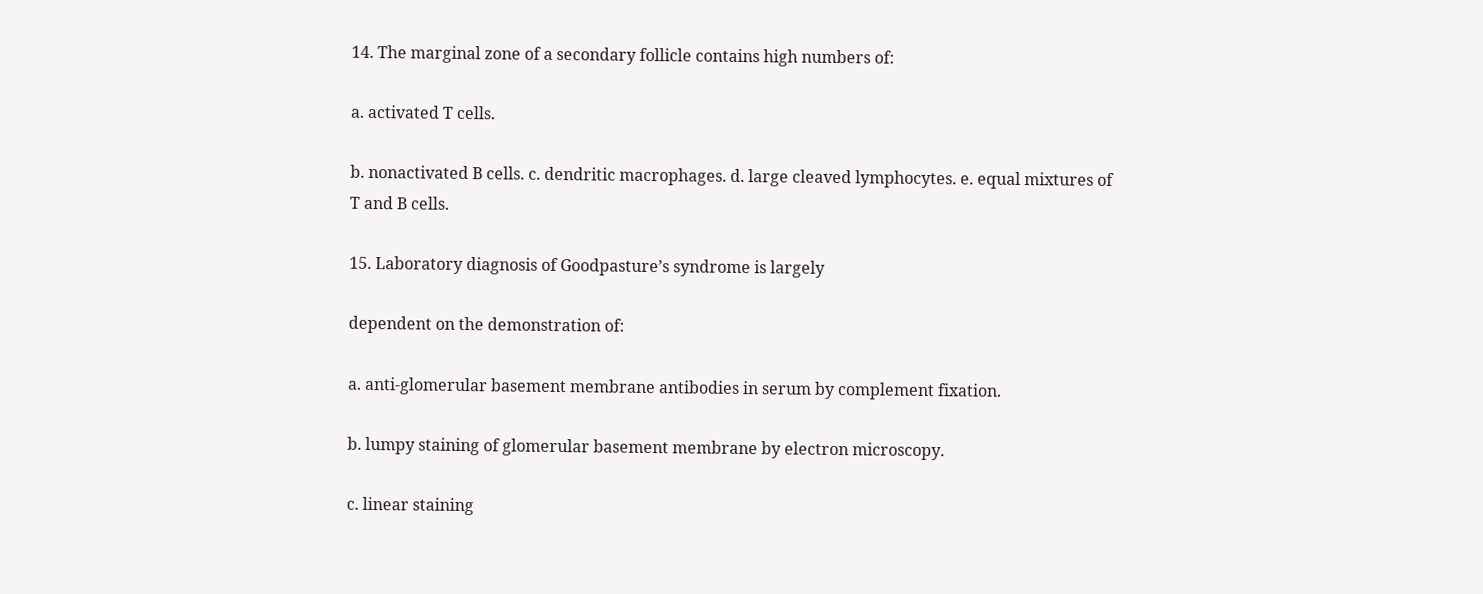14. The marginal zone of a secondary follicle contains high numbers of:

a. activated T cells.

b. nonactivated B cells. c. dendritic macrophages. d. large cleaved lymphocytes. e. equal mixtures of T and B cells.

15. Laboratory diagnosis of Goodpasture’s syndrome is largely

dependent on the demonstration of:

a. anti-glomerular basement membrane antibodies in serum by complement fixation.

b. lumpy staining of glomerular basement membrane by electron microscopy.

c. linear staining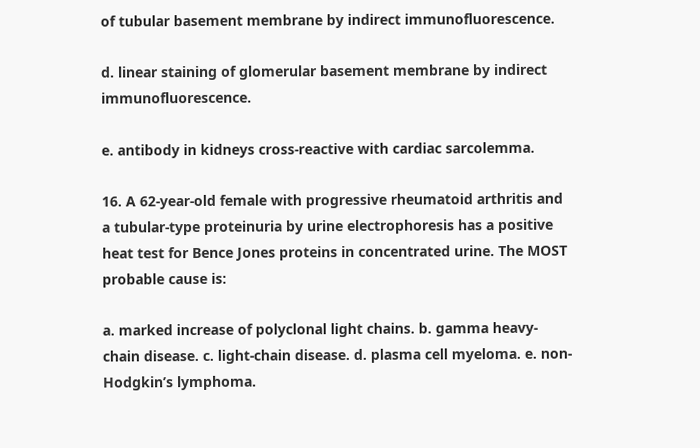of tubular basement membrane by indirect immunofluorescence.

d. linear staining of glomerular basement membrane by indirect immunofluorescence.

e. antibody in kidneys cross-reactive with cardiac sarcolemma.

16. A 62-year-old female with progressive rheumatoid arthritis and a tubular-type proteinuria by urine electrophoresis has a positive heat test for Bence Jones proteins in concentrated urine. The MOST probable cause is:

a. marked increase of polyclonal light chains. b. gamma heavy-chain disease. c. light-chain disease. d. plasma cell myeloma. e. non-Hodgkin’s lymphoma.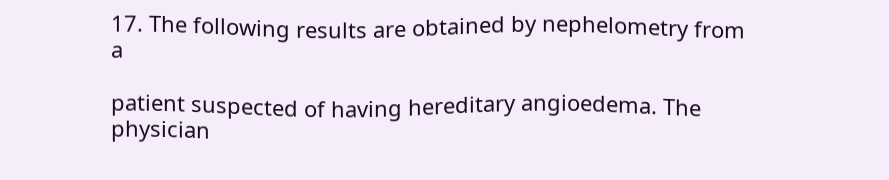17. The following results are obtained by nephelometry from a

patient suspected of having hereditary angioedema. The physician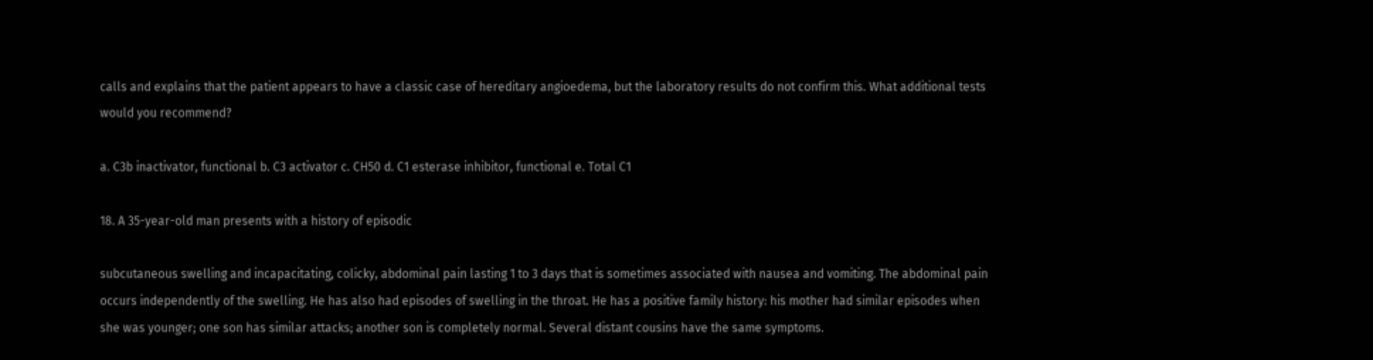calls and explains that the patient appears to have a classic case of hereditary angioedema, but the laboratory results do not confirm this. What additional tests would you recommend?

a. C3b inactivator, functional b. C3 activator c. CH50 d. C1 esterase inhibitor, functional e. Total C1

18. A 35-year-old man presents with a history of episodic

subcutaneous swelling and incapacitating, colicky, abdominal pain lasting 1 to 3 days that is sometimes associated with nausea and vomiting. The abdominal pain occurs independently of the swelling. He has also had episodes of swelling in the throat. He has a positive family history: his mother had similar episodes when she was younger; one son has similar attacks; another son is completely normal. Several distant cousins have the same symptoms.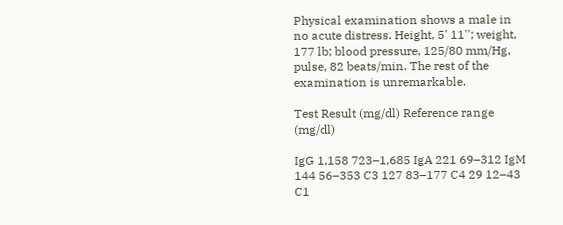Physical examination shows a male in no acute distress. Height, 5' 11''; weight, 177 lb; blood pressure, 125/80 mm/Hg, pulse, 82 beats/min. The rest of the examination is unremarkable.

Test Result (mg/dl) Reference range (mg/dl)

IgG 1,158 723–1,685 IgA 221 69–312 IgM 144 56–353 C3 127 83–177 C4 29 12–43 C1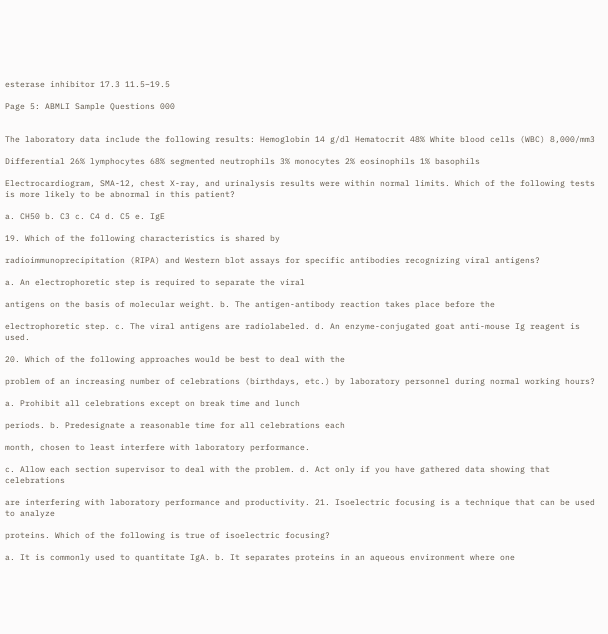esterase inhibitor 17.3 11.5–19.5

Page 5: ABMLI Sample Questions 000


The laboratory data include the following results: Hemoglobin 14 g/dl Hematocrit 48% White blood cells (WBC) 8,000/mm3

Differential 26% lymphocytes 68% segmented neutrophils 3% monocytes 2% eosinophils 1% basophils

Electrocardiogram, SMA-12, chest X-ray, and urinalysis results were within normal limits. Which of the following tests is more likely to be abnormal in this patient?

a. CH50 b. C3 c. C4 d. C5 e. IgE

19. Which of the following characteristics is shared by

radioimmunoprecipitation (RIPA) and Western blot assays for specific antibodies recognizing viral antigens?

a. An electrophoretic step is required to separate the viral

antigens on the basis of molecular weight. b. The antigen-antibody reaction takes place before the

electrophoretic step. c. The viral antigens are radiolabeled. d. An enzyme-conjugated goat anti-mouse Ig reagent is used.

20. Which of the following approaches would be best to deal with the

problem of an increasing number of celebrations (birthdays, etc.) by laboratory personnel during normal working hours?

a. Prohibit all celebrations except on break time and lunch

periods. b. Predesignate a reasonable time for all celebrations each

month, chosen to least interfere with laboratory performance.

c. Allow each section supervisor to deal with the problem. d. Act only if you have gathered data showing that celebrations

are interfering with laboratory performance and productivity. 21. Isoelectric focusing is a technique that can be used to analyze

proteins. Which of the following is true of isoelectric focusing?

a. It is commonly used to quantitate IgA. b. It separates proteins in an aqueous environment where one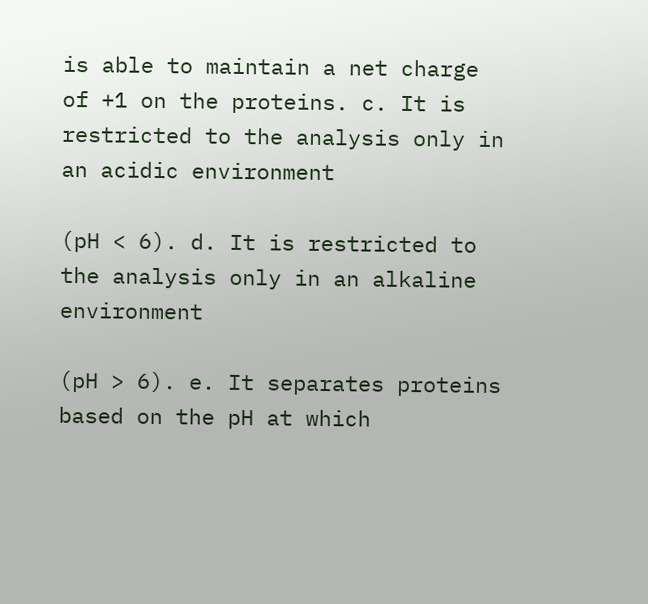is able to maintain a net charge of +1 on the proteins. c. It is restricted to the analysis only in an acidic environment

(pH < 6). d. It is restricted to the analysis only in an alkaline environment

(pH > 6). e. It separates proteins based on the pH at which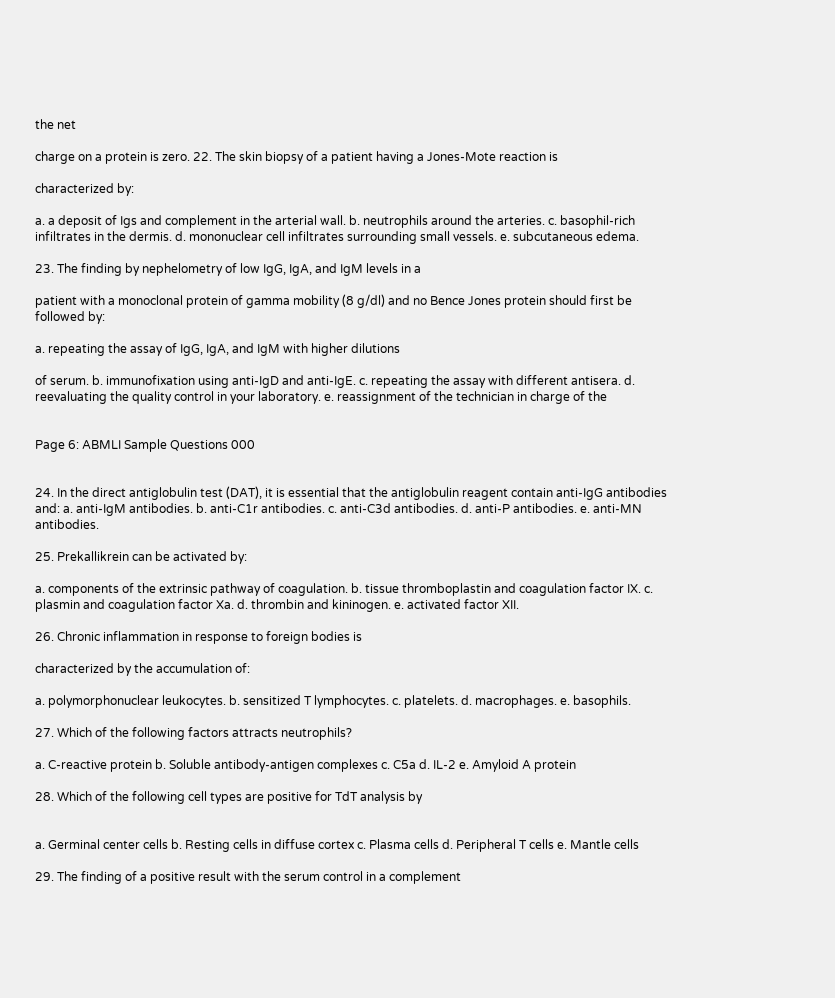the net

charge on a protein is zero. 22. The skin biopsy of a patient having a Jones-Mote reaction is

characterized by:

a. a deposit of Igs and complement in the arterial wall. b. neutrophils around the arteries. c. basophil-rich infiltrates in the dermis. d. mononuclear cell infiltrates surrounding small vessels. e. subcutaneous edema.

23. The finding by nephelometry of low IgG, IgA, and IgM levels in a

patient with a monoclonal protein of gamma mobility (8 g/dl) and no Bence Jones protein should first be followed by:

a. repeating the assay of IgG, IgA, and IgM with higher dilutions

of serum. b. immunofixation using anti-IgD and anti-IgE. c. repeating the assay with different antisera. d. reevaluating the quality control in your laboratory. e. reassignment of the technician in charge of the


Page 6: ABMLI Sample Questions 000


24. In the direct antiglobulin test (DAT), it is essential that the antiglobulin reagent contain anti-IgG antibodies and: a. anti-IgM antibodies. b. anti-C1r antibodies. c. anti-C3d antibodies. d. anti-P antibodies. e. anti-MN antibodies.

25. Prekallikrein can be activated by:

a. components of the extrinsic pathway of coagulation. b. tissue thromboplastin and coagulation factor IX. c. plasmin and coagulation factor Xa. d. thrombin and kininogen. e. activated factor XII.

26. Chronic inflammation in response to foreign bodies is

characterized by the accumulation of:

a. polymorphonuclear leukocytes. b. sensitized T lymphocytes. c. platelets. d. macrophages. e. basophils.

27. Which of the following factors attracts neutrophils?

a. C-reactive protein b. Soluble antibody-antigen complexes c. C5a d. IL-2 e. Amyloid A protein

28. Which of the following cell types are positive for TdT analysis by


a. Germinal center cells b. Resting cells in diffuse cortex c. Plasma cells d. Peripheral T cells e. Mantle cells

29. The finding of a positive result with the serum control in a complement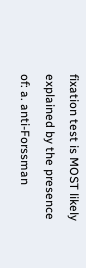fixation test is MOST likely explained by the presence of: a. anti-Forssman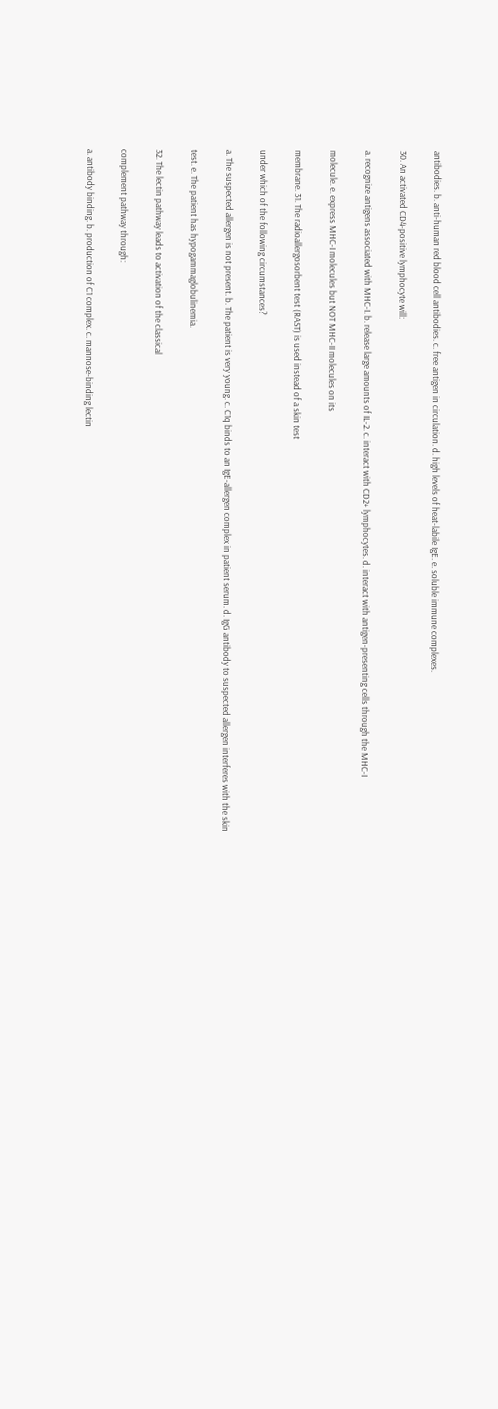antibodies. b. anti-human red blood cell antibodies. c. free antigen in circulation. d. high levels of heat-labile IgE. e. soluble immune complexes.

30. An activated CD4-positive lymphocyte will:

a. recognize antigens associated with MHC-I. b. release large amounts of IL-2. c. interact with CD2+ lymphocytes. d. interact with antigen-presenting cells through the MHC-I

molecule. e. express MHC-I molecules but NOT MHC-II molecules on its

membrane. 31. The radioallergosorbent test (RAST) is used instead of a skin test

under which of the following circumstances?

a. The suspected allergen is not present. b. The patient is very young. c. C1q binds to an IgE-allergen complex in patient serum. d. IgG antibody to suspected allergen interferes with the skin

test. e. The patient has hypogammaglobulinemia.

32. The lectin pathway leads to activation of the classical

complement pathway through:

a. antibody binding. b. production of C1 complex. c. mannose-binding lectin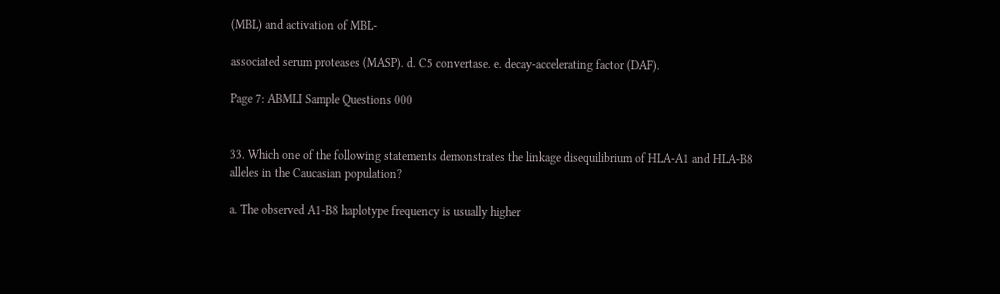(MBL) and activation of MBL-

associated serum proteases (MASP). d. C5 convertase. e. decay-accelerating factor (DAF).

Page 7: ABMLI Sample Questions 000


33. Which one of the following statements demonstrates the linkage disequilibrium of HLA-A1 and HLA-B8 alleles in the Caucasian population?

a. The observed A1-B8 haplotype frequency is usually higher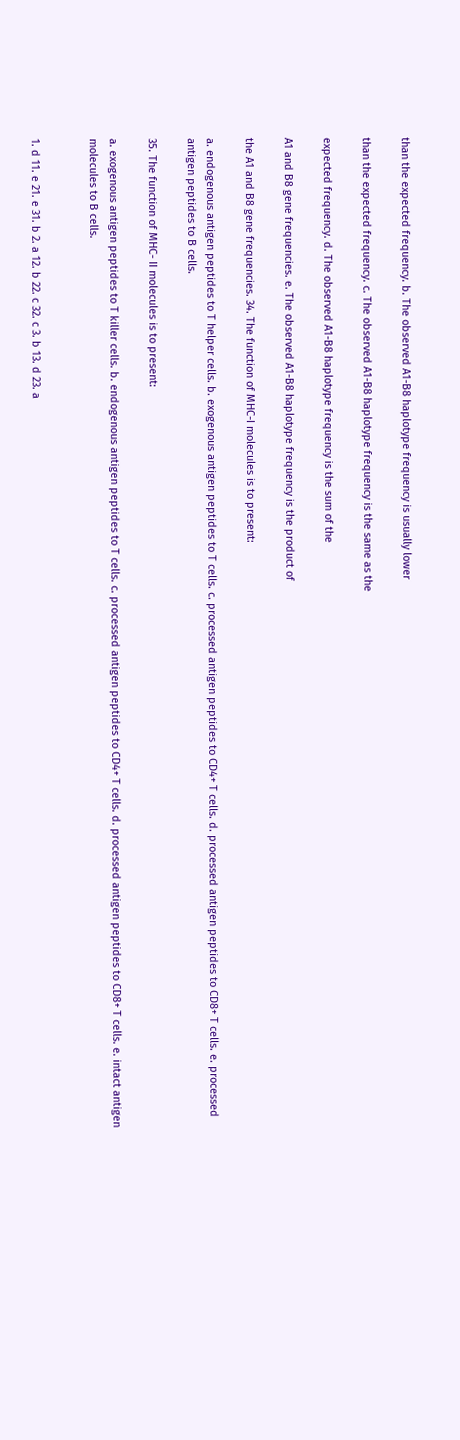than the expected frequency. b. The observed A1-B8 haplotype frequency is usually lower

than the expected frequency. c. The observed A1-B8 haplotype frequency is the same as the

expected frequency. d. The observed A1-B8 haplotype frequency is the sum of the

A1 and B8 gene frequencies. e. The observed A1-B8 haplotype frequency is the product of

the A1 and B8 gene frequencies. 34. The function of MHC-I molecules is to present:

a. endogenous antigen peptides to T helper cells. b. exogenous antigen peptides to T cells. c. processed antigen peptides to CD4+ T cells. d. processed antigen peptides to CD8+ T cells. e. processed antigen peptides to B cells.

35. The function of MHC- II molecules is to present:

a. exogenous antigen peptides to T killer cells. b. endogenous antigen peptides to T cells. c. processed antigen peptides to CD4+ T cells. d. processed antigen peptides to CD8+ T cells. e. intact antigen molecules to B cells.


1. d 11. e 21. e 31. b 2. a 12. b 22. c 32. c 3. b 13. d 23. a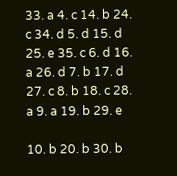33. a 4. c 14. b 24. c 34. d 5. d 15. d 25. e 35. c 6. d 16. a 26. d 7. b 17. d 27. c 8. b 18. c 28. a 9. a 19. b 29. e

10. b 20. b 30. b